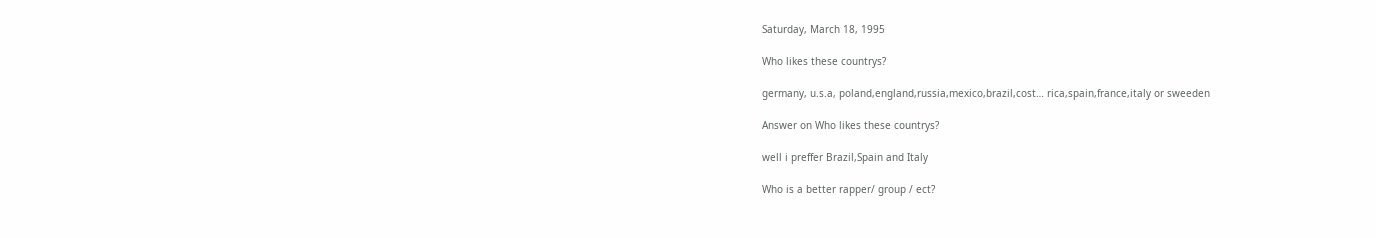Saturday, March 18, 1995

Who likes these countrys?

germany, u.s.a, poland,england,russia,mexico,brazil,cost… rica,spain,france,italy or sweeden

Answer on Who likes these countrys?

well i preffer Brazil,Spain and Italy

Who is a better rapper/ group / ect?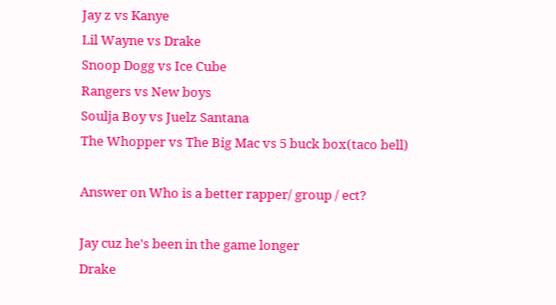Jay z vs Kanye
Lil Wayne vs Drake
Snoop Dogg vs Ice Cube
Rangers vs New boys
Soulja Boy vs Juelz Santana
The Whopper vs The Big Mac vs 5 buck box(taco bell)

Answer on Who is a better rapper/ group / ect?

Jay cuz he's been in the game longer
Drake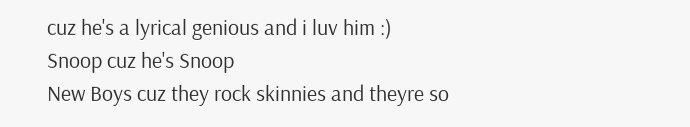cuz he's a lyrical genious and i luv him :)
Snoop cuz he's Snoop
New Boys cuz they rock skinnies and theyre so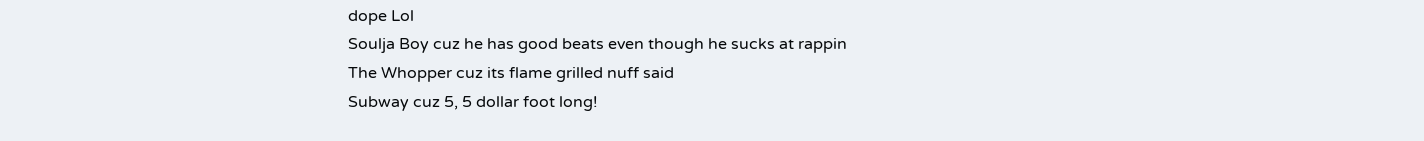dope Lol
Soulja Boy cuz he has good beats even though he sucks at rappin
The Whopper cuz its flame grilled nuff said
Subway cuz 5, 5 dollar foot long!